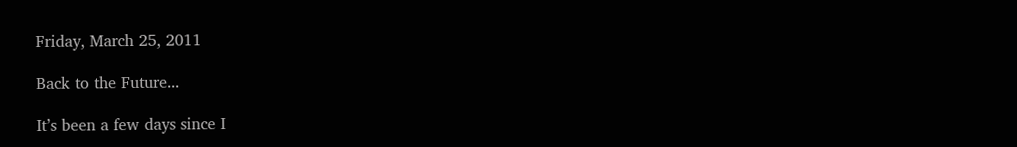Friday, March 25, 2011

Back to the Future...

It’s been a few days since I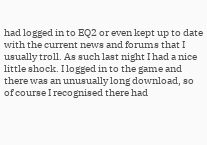had logged in to EQ2 or even kept up to date with the current news and forums that I usually troll. As such last night I had a nice little shock. I logged in to the game and there was an unusually long download, so of course I recognised there had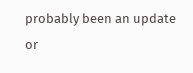probably been an update or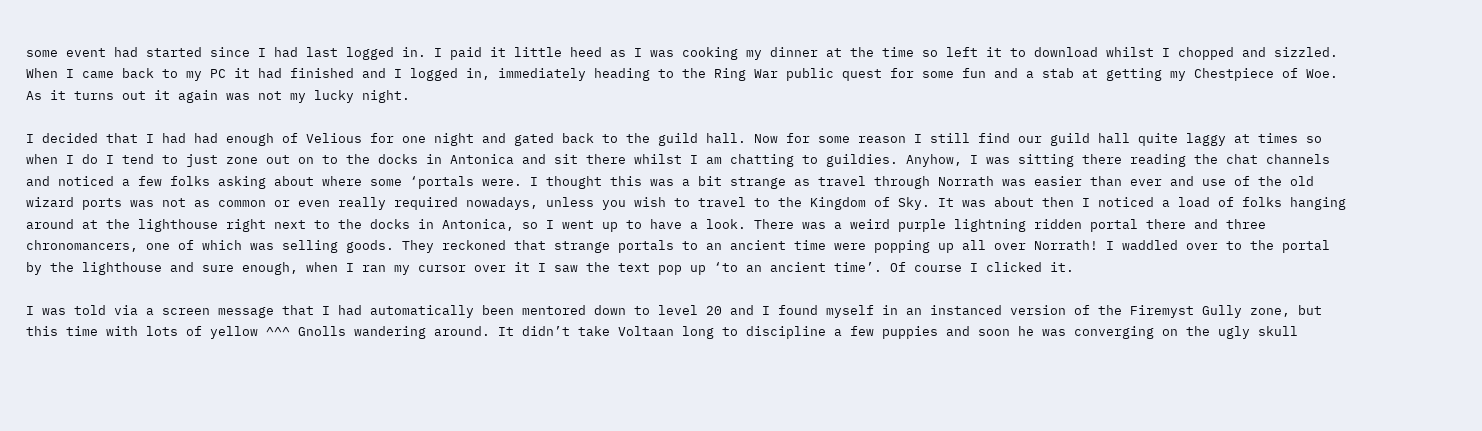some event had started since I had last logged in. I paid it little heed as I was cooking my dinner at the time so left it to download whilst I chopped and sizzled. When I came back to my PC it had finished and I logged in, immediately heading to the Ring War public quest for some fun and a stab at getting my Chestpiece of Woe. As it turns out it again was not my lucky night.

I decided that I had had enough of Velious for one night and gated back to the guild hall. Now for some reason I still find our guild hall quite laggy at times so when I do I tend to just zone out on to the docks in Antonica and sit there whilst I am chatting to guildies. Anyhow, I was sitting there reading the chat channels and noticed a few folks asking about where some ‘portals were. I thought this was a bit strange as travel through Norrath was easier than ever and use of the old wizard ports was not as common or even really required nowadays, unless you wish to travel to the Kingdom of Sky. It was about then I noticed a load of folks hanging around at the lighthouse right next to the docks in Antonica, so I went up to have a look. There was a weird purple lightning ridden portal there and three chronomancers, one of which was selling goods. They reckoned that strange portals to an ancient time were popping up all over Norrath! I waddled over to the portal by the lighthouse and sure enough, when I ran my cursor over it I saw the text pop up ‘to an ancient time’. Of course I clicked it.

I was told via a screen message that I had automatically been mentored down to level 20 and I found myself in an instanced version of the Firemyst Gully zone, but this time with lots of yellow ^^^ Gnolls wandering around. It didn’t take Voltaan long to discipline a few puppies and soon he was converging on the ugly skull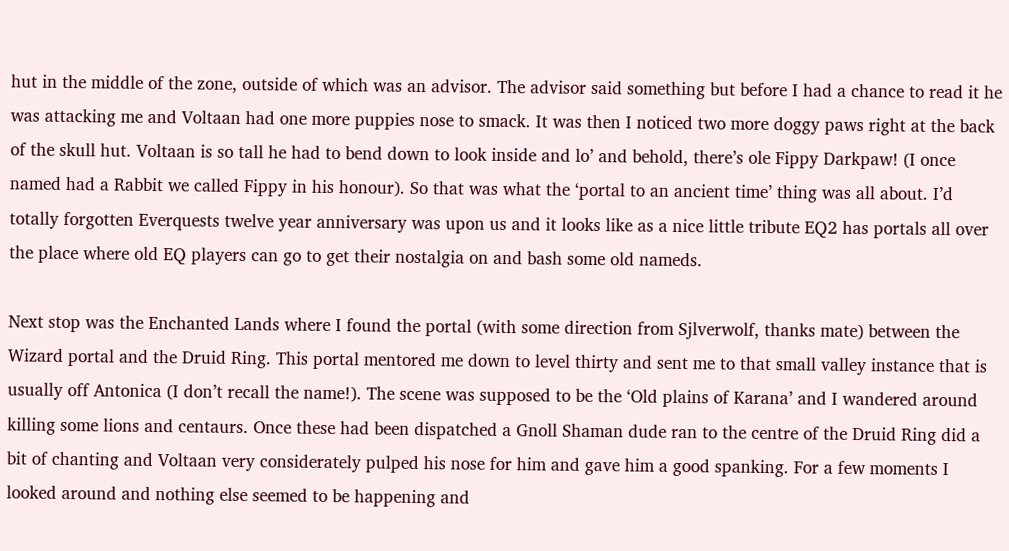hut in the middle of the zone, outside of which was an advisor. The advisor said something but before I had a chance to read it he was attacking me and Voltaan had one more puppies nose to smack. It was then I noticed two more doggy paws right at the back of the skull hut. Voltaan is so tall he had to bend down to look inside and lo’ and behold, there’s ole Fippy Darkpaw! (I once named had a Rabbit we called Fippy in his honour). So that was what the ‘portal to an ancient time’ thing was all about. I’d totally forgotten Everquests twelve year anniversary was upon us and it looks like as a nice little tribute EQ2 has portals all over the place where old EQ players can go to get their nostalgia on and bash some old nameds.

Next stop was the Enchanted Lands where I found the portal (with some direction from Sjlverwolf, thanks mate) between the Wizard portal and the Druid Ring. This portal mentored me down to level thirty and sent me to that small valley instance that is usually off Antonica (I don’t recall the name!). The scene was supposed to be the ‘Old plains of Karana’ and I wandered around killing some lions and centaurs. Once these had been dispatched a Gnoll Shaman dude ran to the centre of the Druid Ring did a bit of chanting and Voltaan very considerately pulped his nose for him and gave him a good spanking. For a few moments I looked around and nothing else seemed to be happening and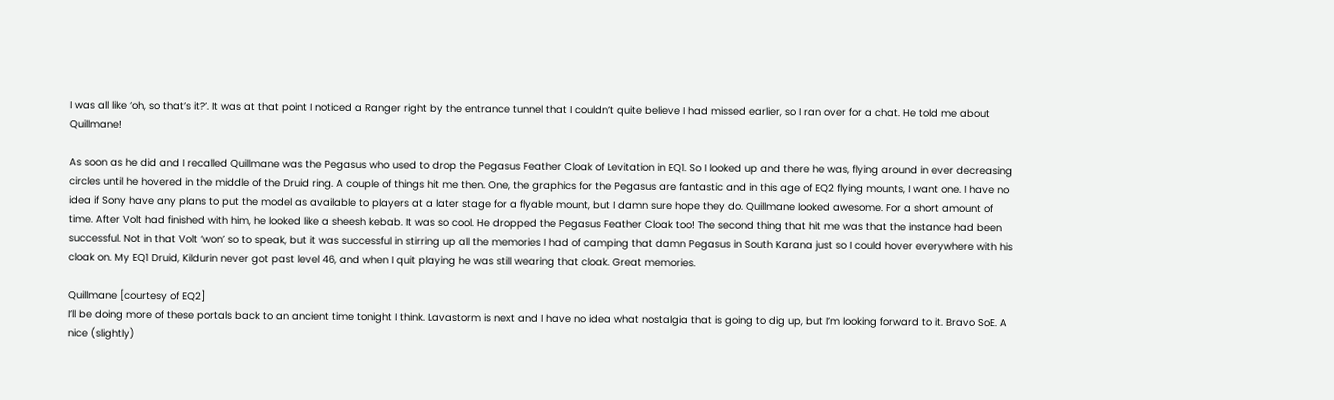I was all like ‘oh, so that’s it?’. It was at that point I noticed a Ranger right by the entrance tunnel that I couldn’t quite believe I had missed earlier, so I ran over for a chat. He told me about Quillmane!

As soon as he did and I recalled Quillmane was the Pegasus who used to drop the Pegasus Feather Cloak of Levitation in EQ1. So I looked up and there he was, flying around in ever decreasing circles until he hovered in the middle of the Druid ring. A couple of things hit me then. One, the graphics for the Pegasus are fantastic and in this age of EQ2 flying mounts, I want one. I have no idea if Sony have any plans to put the model as available to players at a later stage for a flyable mount, but I damn sure hope they do. Quillmane looked awesome. For a short amount of time. After Volt had finished with him, he looked like a sheesh kebab. It was so cool. He dropped the Pegasus Feather Cloak too! The second thing that hit me was that the instance had been successful. Not in that Volt ‘won’ so to speak, but it was successful in stirring up all the memories I had of camping that damn Pegasus in South Karana just so I could hover everywhere with his cloak on. My EQ1 Druid, Kildurin never got past level 46, and when I quit playing he was still wearing that cloak. Great memories.

Quillmane [courtesy of EQ2]
I’ll be doing more of these portals back to an ancient time tonight I think. Lavastorm is next and I have no idea what nostalgia that is going to dig up, but I’m looking forward to it. Bravo SoE. A nice (slightly)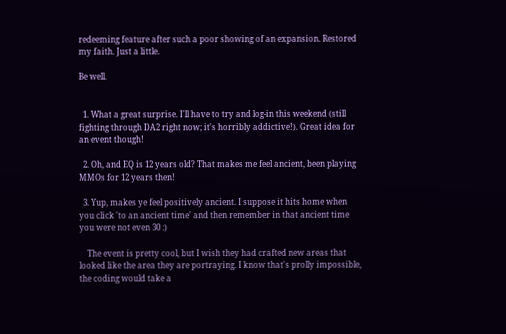redeeming feature after such a poor showing of an expansion. Restored my faith. Just a little.

Be well.


  1. What a great surprise. I'll have to try and log-in this weekend (still fighting through DA2 right now; it's horribly addictive!). Great idea for an event though!

  2. Oh, and EQ is 12 years old? That makes me feel ancient, been playing MMOs for 12 years then!

  3. Yup, makes ye feel positively ancient. I suppose it hits home when you click 'to an ancient time' and then remember in that ancient time you were not even 30 :)

    The event is pretty cool, but I wish they had crafted new areas that looked like the area they are portraying. I know that's prolly impossible, the coding would take a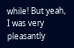while! But yeah, I was very pleasantly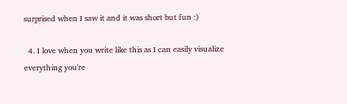surprised when I saw it and it was short but fun :)

  4. I love when you write like this as I can easily visualize everything you're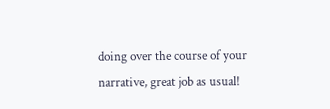doing over the course of your narrative, great job as usual!